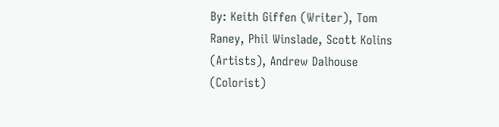By: Keith Giffen (Writer), Tom Raney, Phil Winslade, Scott Kolins (Artists), Andrew Dalhouse (Colorist)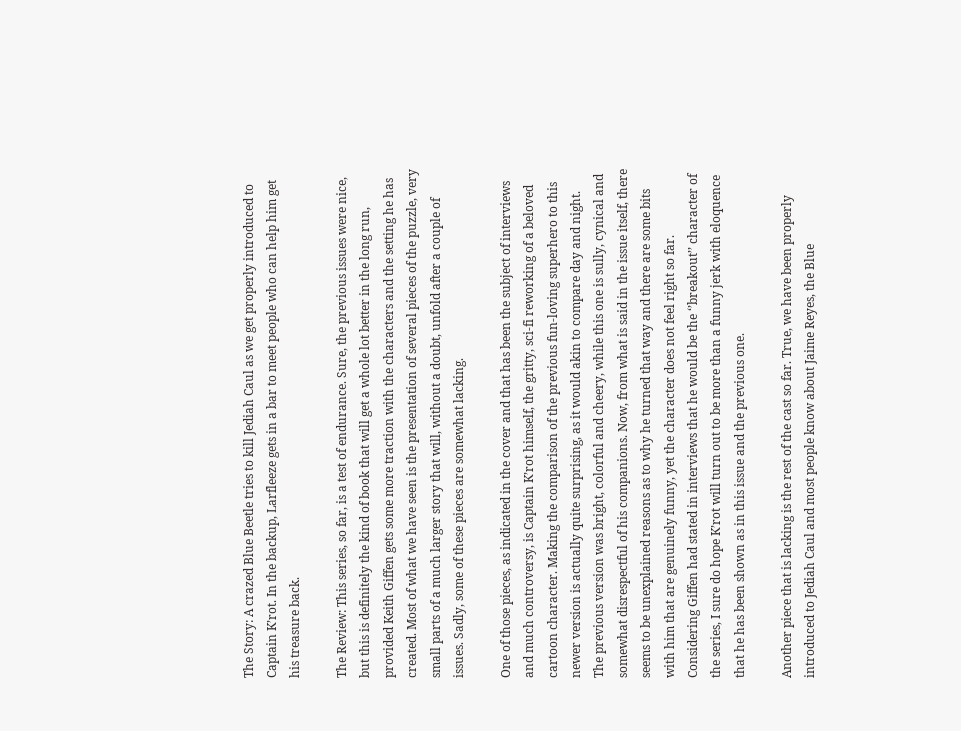The Story: A crazed Blue Beetle tries to kill Jediah Caul as we get properly introduced to Captain K’rot. In the backup, Larfleeze gets in a bar to meet people who can help him get his treasure back.

The Review: This series, so far, is a test of endurance. Sure, the previous issues were nice, but this is definitely the kind of book that will get a whole lot better in the long run, provided Keith Giffen gets some more traction with the characters and the setting he has created. Most of what we have seen is the presentation of several pieces of the puzzle, very small parts of a much larger story that will, without a doubt, unfold after a couple of issues. Sadly, some of these pieces are somewhat lacking.

One of those pieces, as indicated in the cover and that has been the subject of interviews and much controversy, is Captain K’rot himself, the gritty, sci-fi reworking of a beloved cartoon character. Making the comparison of the previous fun-loving superhero to this newer version is actually quite surprising, as it would akin to compare day and night. The previous version was bright, colorful and cheery, while this one is sully, cynical and somewhat disrespectful of his companions. Now, from what is said in the issue itself, there seems to be unexplained reasons as to why he turned that way and there are some bits with him that are genuinely funny, yet the character does not feel right so far.  Considering Giffen had stated in interviews that he would be the ‘’breakout’’ character of the series, I sure do hope K’rot will turn out to be more than a funny jerk with eloquence that he has been shown as in this issue and the previous one.

Another piece that is lacking is the rest of the cast so far. True, we have been properly introduced to Jediah Caul and most people know about Jaime Reyes, the Blue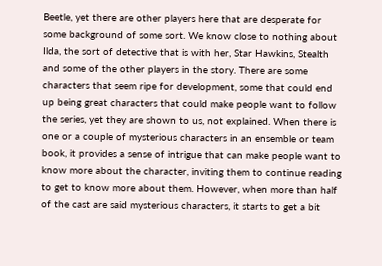Beetle, yet there are other players here that are desperate for some background of some sort. We know close to nothing about Ilda, the sort of detective that is with her, Star Hawkins, Stealth and some of the other players in the story. There are some characters that seem ripe for development, some that could end up being great characters that could make people want to follow the series, yet they are shown to us, not explained. When there is one or a couple of mysterious characters in an ensemble or team book, it provides a sense of intrigue that can make people want to know more about the character, inviting them to continue reading to get to know more about them. However, when more than half of the cast are said mysterious characters, it starts to get a bit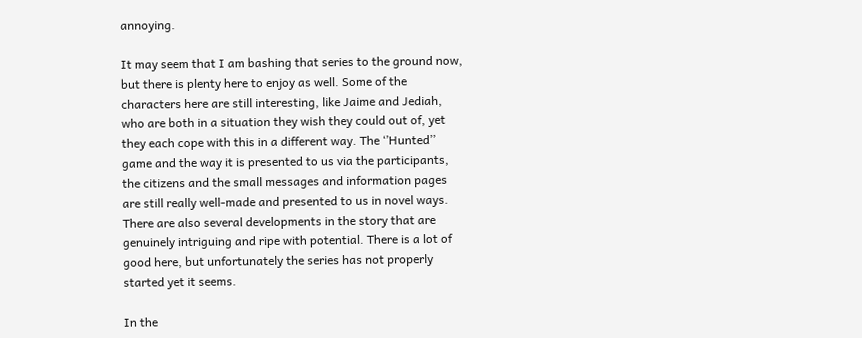annoying.

It may seem that I am bashing that series to the ground now, but there is plenty here to enjoy as well. Some of the characters here are still interesting, like Jaime and Jediah, who are both in a situation they wish they could out of, yet they each cope with this in a different way. The ‘’Hunted’’ game and the way it is presented to us via the participants, the citizens and the small messages and information pages are still really well-made and presented to us in novel ways. There are also several developments in the story that are genuinely intriguing and ripe with potential. There is a lot of good here, but unfortunately the series has not properly started yet it seems.

In the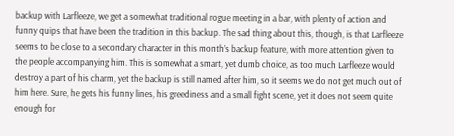backup with Larfleeze, we get a somewhat traditional rogue meeting in a bar, with plenty of action and funny quips that have been the tradition in this backup. The sad thing about this, though, is that Larfleeze seems to be close to a secondary character in this month’s backup feature, with more attention given to the people accompanying him. This is somewhat a smart, yet dumb choice, as too much Larfleeze would destroy a part of his charm, yet the backup is still named after him, so it seems we do not get much out of him here. Sure, he gets his funny lines, his greediness and a small fight scene, yet it does not seem quite enough for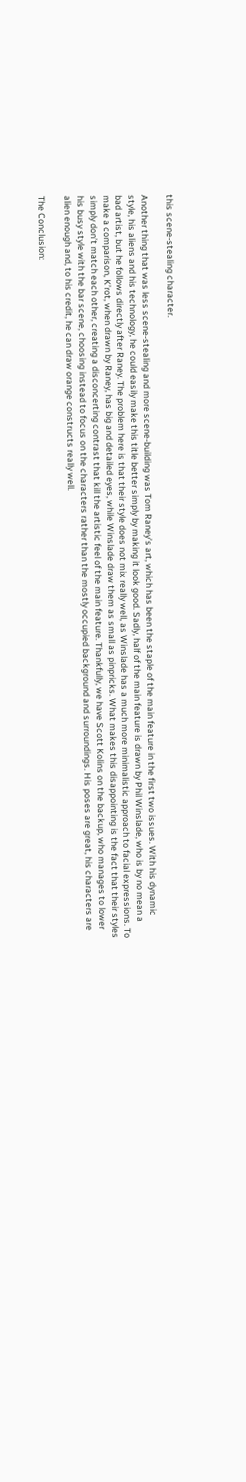this scene-stealing character.

Another thing that was less scene-stealing and more scene-building was Tom Raney’s art, which has been the staple of the main feature in the first two issues. With his dynamic style, his aliens and his technology, he could easily make this title better simply by making it look good. Sadly, half of the main feature is drawn by Phil Winslade, who is by no mean a bad artist, but he follows directly after Raney. The problem here is that their style does not mix really well, as Winslade has a much more minimalistic approach to facial expressions. To make a comparison, K’rot, when drawn by Raney, has big and detailed eyes, while Winslade draw them as small as pinpricks. What makes this disappointing is the fact that their styles simply don’t match each other, creating a disconcerting contrast that kill the artistic feel of the main feature. Thankfully, we have Scott Kolins on the backup, who manages to lower his busy style with the bar scene, choosing instead to focus on the characters rather than the mostly occupied background and surroundings. His poses are great, his characters are alien enough and, to his credit, he can draw orange constructs really well.

The Conclusion: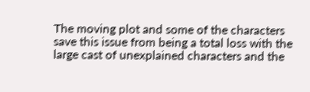The moving plot and some of the characters save this issue from being a total loss with the large cast of unexplained characters and the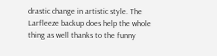drastic change in artistic style. The Larfleeze backup does help the whole thing as well thanks to the funny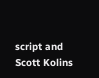script and Scott Kolins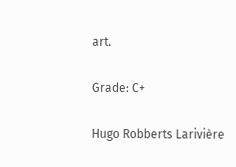art.

Grade: C+

Hugo Robberts Larivière